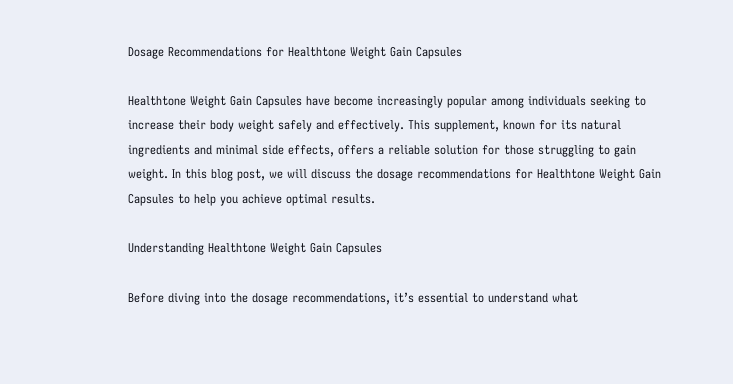Dosage Recommendations for Healthtone Weight Gain Capsules

Healthtone Weight Gain Capsules have become increasingly popular among individuals seeking to increase their body weight safely and effectively. This supplement, known for its natural ingredients and minimal side effects, offers a reliable solution for those struggling to gain weight. In this blog post, we will discuss the dosage recommendations for Healthtone Weight Gain Capsules to help you achieve optimal results.

Understanding Healthtone Weight Gain Capsules

Before diving into the dosage recommendations, it’s essential to understand what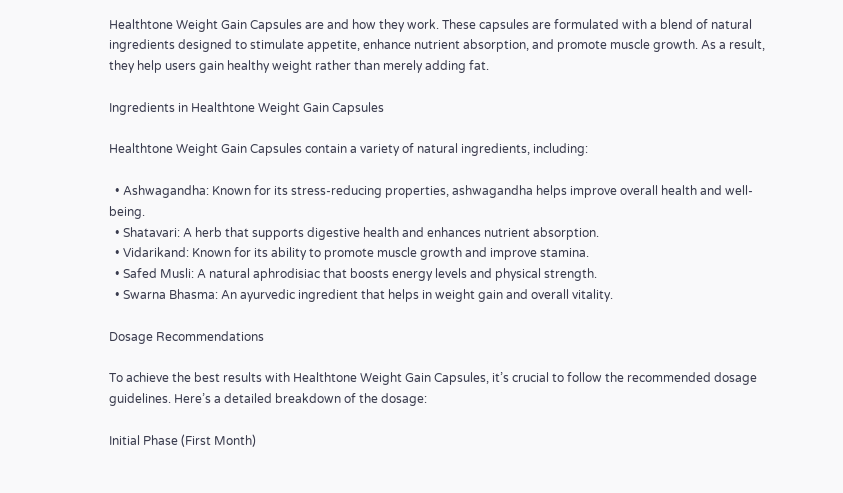Healthtone Weight Gain Capsules are and how they work. These capsules are formulated with a blend of natural ingredients designed to stimulate appetite, enhance nutrient absorption, and promote muscle growth. As a result, they help users gain healthy weight rather than merely adding fat.

Ingredients in Healthtone Weight Gain Capsules

Healthtone Weight Gain Capsules contain a variety of natural ingredients, including:

  • Ashwagandha: Known for its stress-reducing properties, ashwagandha helps improve overall health and well-being.
  • Shatavari: A herb that supports digestive health and enhances nutrient absorption.
  • Vidarikand: Known for its ability to promote muscle growth and improve stamina.
  • Safed Musli: A natural aphrodisiac that boosts energy levels and physical strength.
  • Swarna Bhasma: An ayurvedic ingredient that helps in weight gain and overall vitality.

Dosage Recommendations

To achieve the best results with Healthtone Weight Gain Capsules, it’s crucial to follow the recommended dosage guidelines. Here’s a detailed breakdown of the dosage:

Initial Phase (First Month)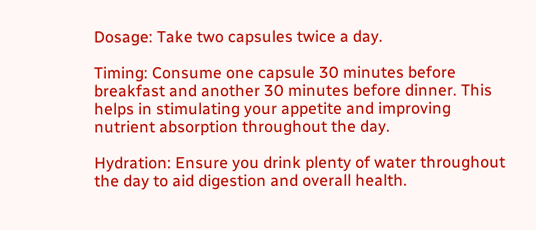Dosage: Take two capsules twice a day.

Timing: Consume one capsule 30 minutes before breakfast and another 30 minutes before dinner. This helps in stimulating your appetite and improving nutrient absorption throughout the day.

Hydration: Ensure you drink plenty of water throughout the day to aid digestion and overall health.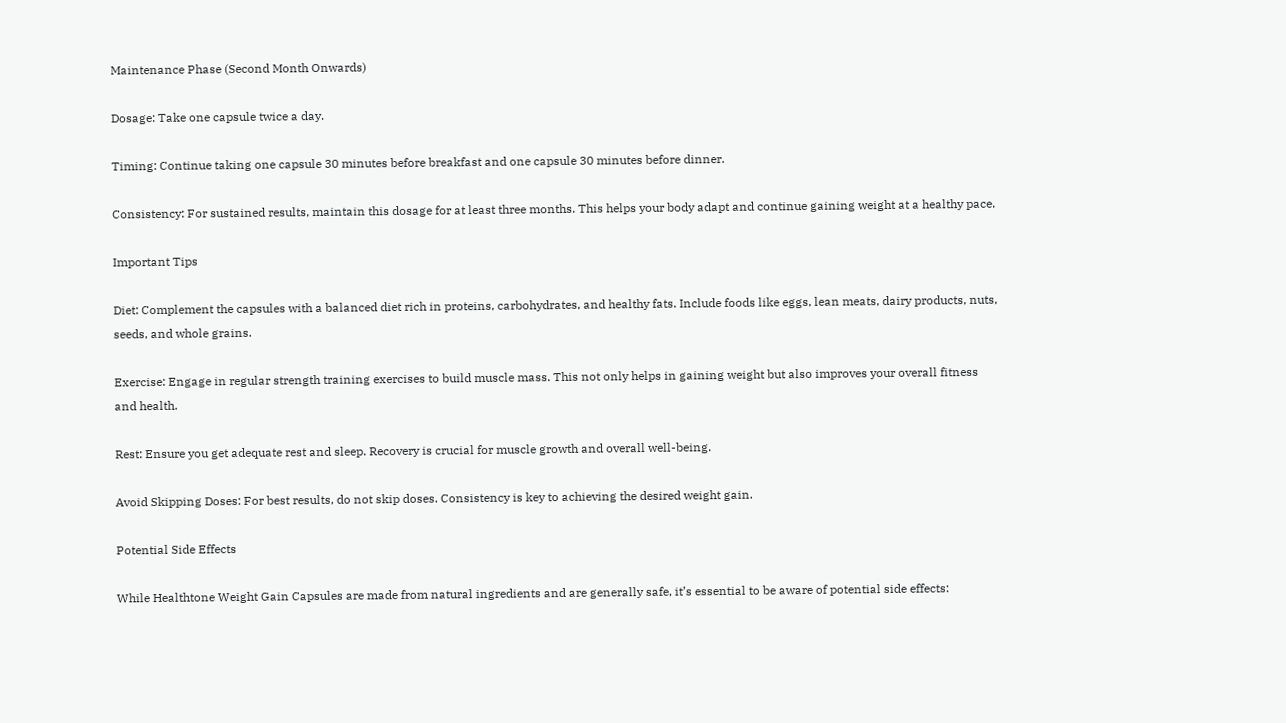Maintenance Phase (Second Month Onwards)

Dosage: Take one capsule twice a day.

Timing: Continue taking one capsule 30 minutes before breakfast and one capsule 30 minutes before dinner.

Consistency: For sustained results, maintain this dosage for at least three months. This helps your body adapt and continue gaining weight at a healthy pace.

Important Tips

Diet: Complement the capsules with a balanced diet rich in proteins, carbohydrates, and healthy fats. Include foods like eggs, lean meats, dairy products, nuts, seeds, and whole grains.

Exercise: Engage in regular strength training exercises to build muscle mass. This not only helps in gaining weight but also improves your overall fitness and health.

Rest: Ensure you get adequate rest and sleep. Recovery is crucial for muscle growth and overall well-being.

Avoid Skipping Doses: For best results, do not skip doses. Consistency is key to achieving the desired weight gain.

Potential Side Effects

While Healthtone Weight Gain Capsules are made from natural ingredients and are generally safe, it’s essential to be aware of potential side effects: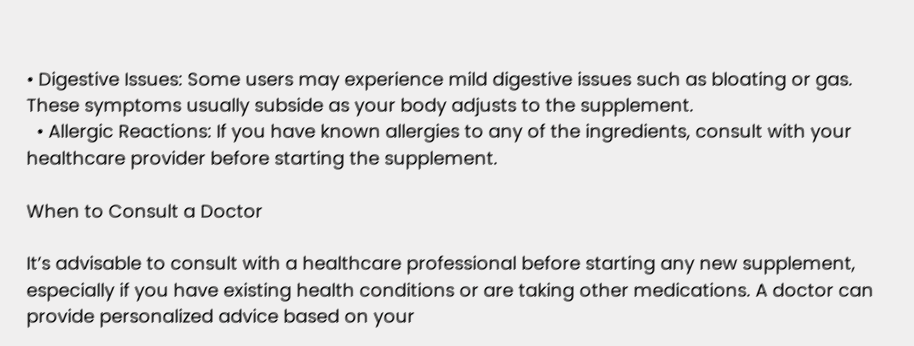• Digestive Issues: Some users may experience mild digestive issues such as bloating or gas. These symptoms usually subside as your body adjusts to the supplement.
  • Allergic Reactions: If you have known allergies to any of the ingredients, consult with your healthcare provider before starting the supplement.

When to Consult a Doctor

It’s advisable to consult with a healthcare professional before starting any new supplement, especially if you have existing health conditions or are taking other medications. A doctor can provide personalized advice based on your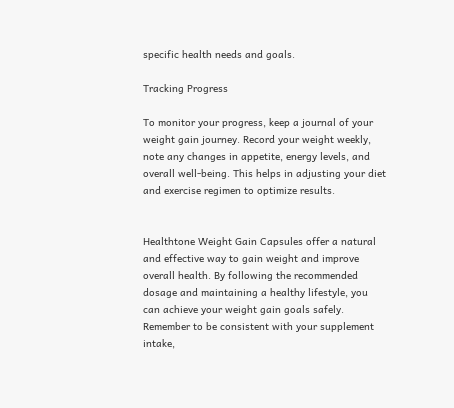specific health needs and goals.

Tracking Progress

To monitor your progress, keep a journal of your weight gain journey. Record your weight weekly, note any changes in appetite, energy levels, and overall well-being. This helps in adjusting your diet and exercise regimen to optimize results.


Healthtone Weight Gain Capsules offer a natural and effective way to gain weight and improve overall health. By following the recommended dosage and maintaining a healthy lifestyle, you can achieve your weight gain goals safely. Remember to be consistent with your supplement intake,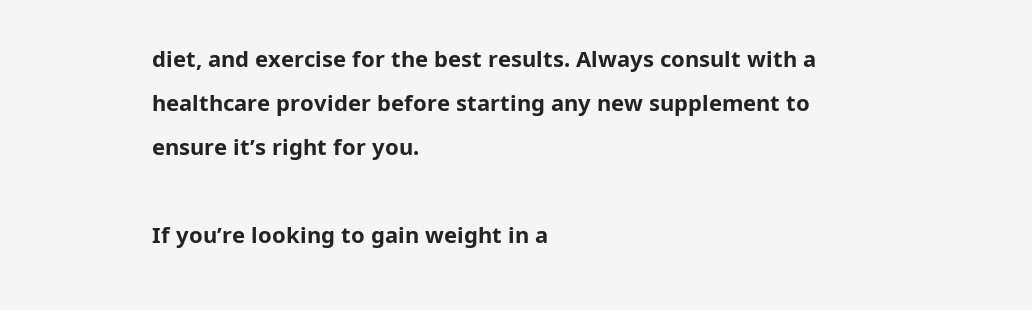diet, and exercise for the best results. Always consult with a healthcare provider before starting any new supplement to ensure it’s right for you.

If you’re looking to gain weight in a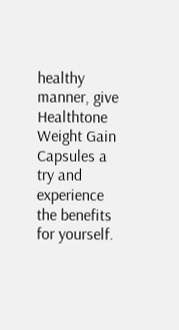healthy manner, give Healthtone Weight Gain Capsules a try and experience the benefits for yourself.